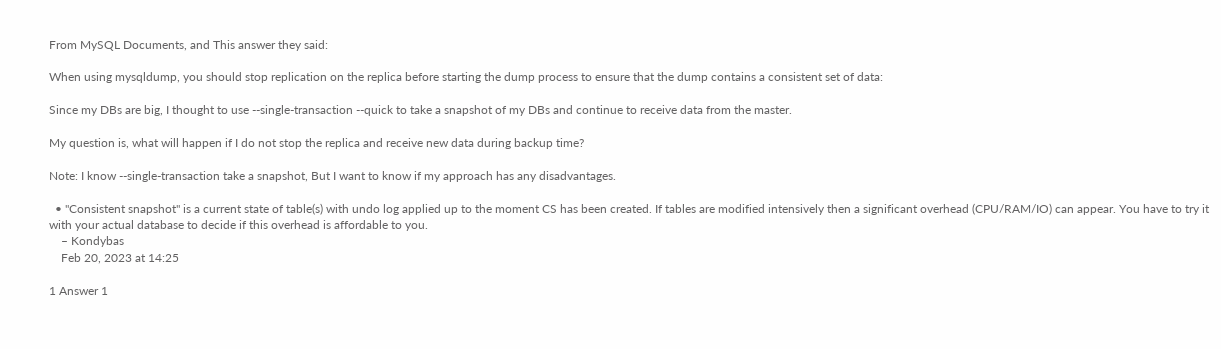From MySQL Documents, and This answer they said:

When using mysqldump, you should stop replication on the replica before starting the dump process to ensure that the dump contains a consistent set of data:

Since my DBs are big, I thought to use --single-transaction --quick to take a snapshot of my DBs and continue to receive data from the master.

My question is, what will happen if I do not stop the replica and receive new data during backup time?

Note: I know --single-transaction take a snapshot, But I want to know if my approach has any disadvantages.

  • "Consistent snapshot" is a current state of table(s) with undo log applied up to the moment CS has been created. If tables are modified intensively then a significant overhead (CPU/RAM/IO) can appear. You have to try it with your actual database to decide if this overhead is affordable to you.
    – Kondybas
    Feb 20, 2023 at 14:25

1 Answer 1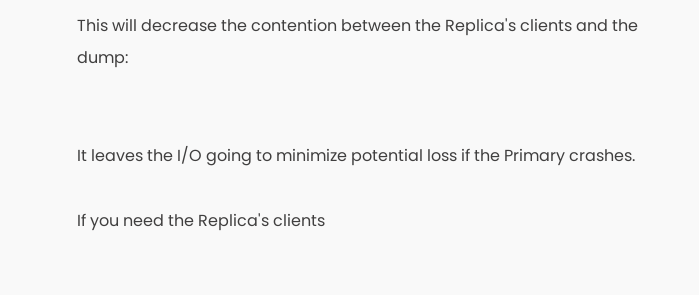This will decrease the contention between the Replica's clients and the dump:


It leaves the I/O going to minimize potential loss if the Primary crashes.

If you need the Replica's clients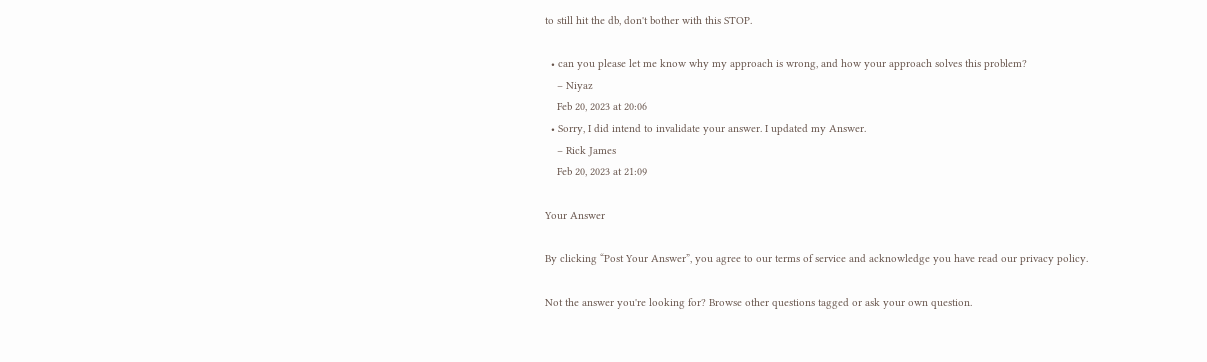to still hit the db, don't bother with this STOP.

  • can you please let me know why my approach is wrong, and how your approach solves this problem?
    – Niyaz
    Feb 20, 2023 at 20:06
  • Sorry, I did intend to invalidate your answer. I updated my Answer.
    – Rick James
    Feb 20, 2023 at 21:09

Your Answer

By clicking “Post Your Answer”, you agree to our terms of service and acknowledge you have read our privacy policy.

Not the answer you're looking for? Browse other questions tagged or ask your own question.